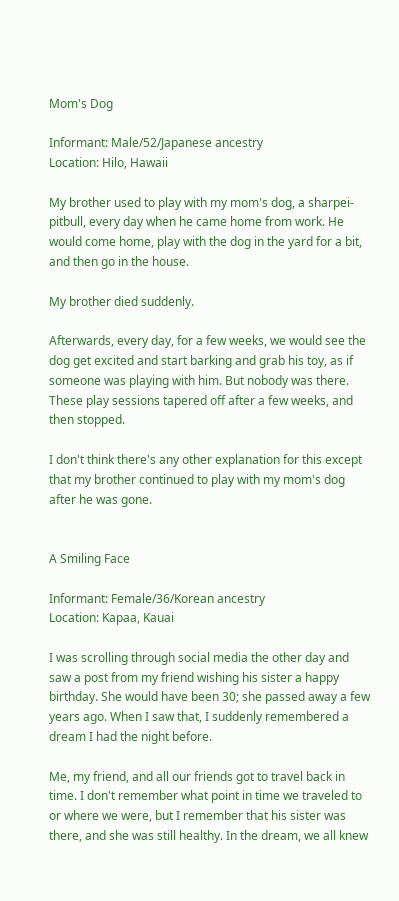Mom's Dog

Informant: Male/52/Japanese ancestry
Location: Hilo, Hawaii

My brother used to play with my mom's dog, a sharpei-pitbull, every day when he came home from work. He would come home, play with the dog in the yard for a bit, and then go in the house.

My brother died suddenly.

Afterwards, every day, for a few weeks, we would see the dog get excited and start barking and grab his toy, as if someone was playing with him. But nobody was there. These play sessions tapered off after a few weeks, and then stopped.

I don't think there's any other explanation for this except that my brother continued to play with my mom's dog after he was gone.


A Smiling Face

Informant: Female/36/Korean ancestry
Location: Kapaa, Kauai

I was scrolling through social media the other day and saw a post from my friend wishing his sister a happy birthday. She would have been 30; she passed away a few years ago. When I saw that, I suddenly remembered a dream I had the night before.

Me, my friend, and all our friends got to travel back in time. I don't remember what point in time we traveled to or where we were, but I remember that his sister was there, and she was still healthy. In the dream, we all knew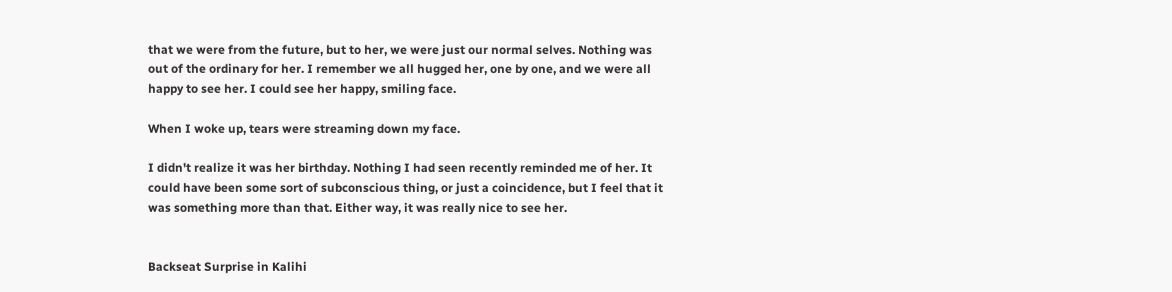that we were from the future, but to her, we were just our normal selves. Nothing was out of the ordinary for her. I remember we all hugged her, one by one, and we were all happy to see her. I could see her happy, smiling face.

When I woke up, tears were streaming down my face.

I didn't realize it was her birthday. Nothing I had seen recently reminded me of her. It could have been some sort of subconscious thing, or just a coincidence, but I feel that it was something more than that. Either way, it was really nice to see her.


Backseat Surprise in Kalihi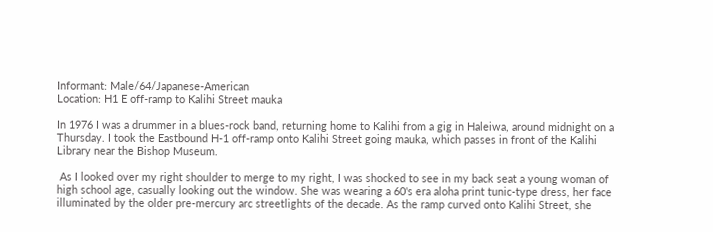Informant: Male/64/Japanese-American
Location: H1 E off-ramp to Kalihi Street mauka

In 1976 I was a drummer in a blues-rock band, returning home to Kalihi from a gig in Haleiwa, around midnight on a Thursday. I took the Eastbound H-1 off-ramp onto Kalihi Street going mauka, which passes in front of the Kalihi Library near the Bishop Museum.

 As I looked over my right shoulder to merge to my right, I was shocked to see in my back seat a young woman of high school age, casually looking out the window. She was wearing a 60's era aloha print tunic-type dress, her face illuminated by the older pre-mercury arc streetlights of the decade. As the ramp curved onto Kalihi Street, she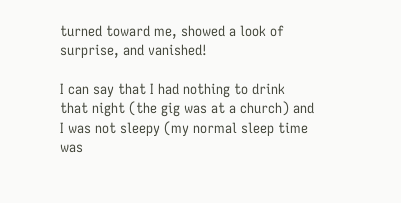turned toward me, showed a look of surprise, and vanished!

I can say that I had nothing to drink that night (the gig was at a church) and I was not sleepy (my normal sleep time was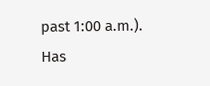past 1:00 a.m.). Has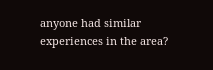anyone had similar experiences in the area?